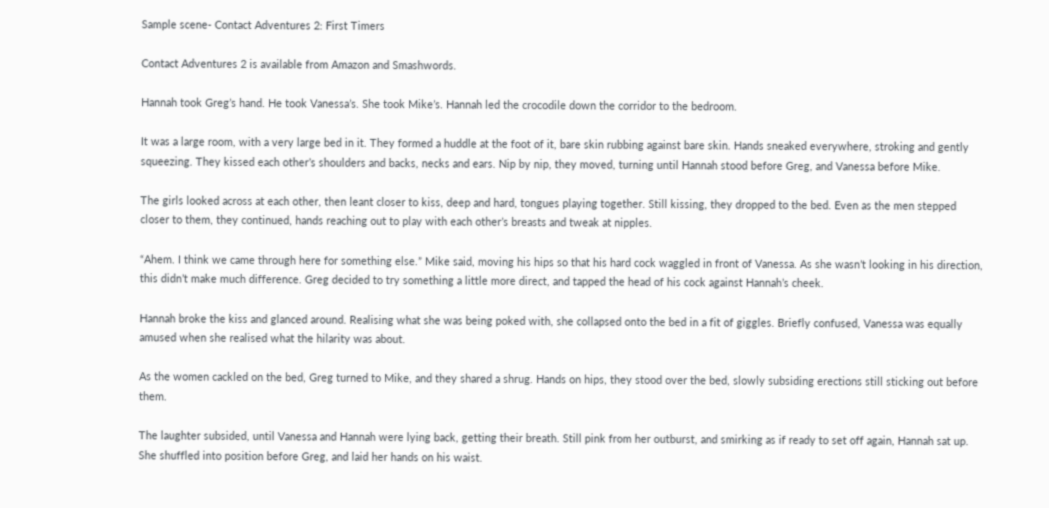Sample scene- Contact Adventures 2: First Timers

Contact Adventures 2 is available from Amazon and Smashwords.

Hannah took Greg’s hand. He took Vanessa’s. She took Mike’s. Hannah led the crocodile down the corridor to the bedroom.

It was a large room, with a very large bed in it. They formed a huddle at the foot of it, bare skin rubbing against bare skin. Hands sneaked everywhere, stroking and gently squeezing. They kissed each other’s shoulders and backs, necks and ears. Nip by nip, they moved, turning until Hannah stood before Greg, and Vanessa before Mike.

The girls looked across at each other, then leant closer to kiss, deep and hard, tongues playing together. Still kissing, they dropped to the bed. Even as the men stepped closer to them, they continued, hands reaching out to play with each other’s breasts and tweak at nipples.

“Ahem. I think we came through here for something else.” Mike said, moving his hips so that his hard cock waggled in front of Vanessa. As she wasn’t looking in his direction, this didn’t make much difference. Greg decided to try something a little more direct, and tapped the head of his cock against Hannah’s cheek.

Hannah broke the kiss and glanced around. Realising what she was being poked with, she collapsed onto the bed in a fit of giggles. Briefly confused, Vanessa was equally amused when she realised what the hilarity was about.

As the women cackled on the bed, Greg turned to Mike, and they shared a shrug. Hands on hips, they stood over the bed, slowly subsiding erections still sticking out before them.

The laughter subsided, until Vanessa and Hannah were lying back, getting their breath. Still pink from her outburst, and smirking as if ready to set off again, Hannah sat up. She shuffled into position before Greg, and laid her hands on his waist.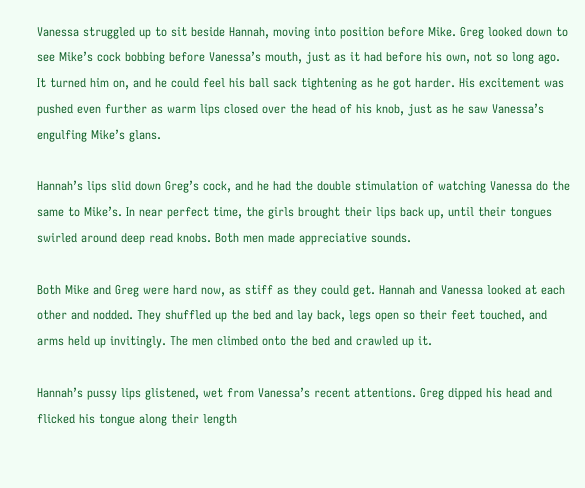Vanessa struggled up to sit beside Hannah, moving into position before Mike. Greg looked down to see Mike’s cock bobbing before Vanessa’s mouth, just as it had before his own, not so long ago. It turned him on, and he could feel his ball sack tightening as he got harder. His excitement was pushed even further as warm lips closed over the head of his knob, just as he saw Vanessa’s engulfing Mike’s glans.

Hannah’s lips slid down Greg’s cock, and he had the double stimulation of watching Vanessa do the same to Mike’s. In near perfect time, the girls brought their lips back up, until their tongues swirled around deep read knobs. Both men made appreciative sounds.

Both Mike and Greg were hard now, as stiff as they could get. Hannah and Vanessa looked at each other and nodded. They shuffled up the bed and lay back, legs open so their feet touched, and arms held up invitingly. The men climbed onto the bed and crawled up it.

Hannah’s pussy lips glistened, wet from Vanessa’s recent attentions. Greg dipped his head and flicked his tongue along their length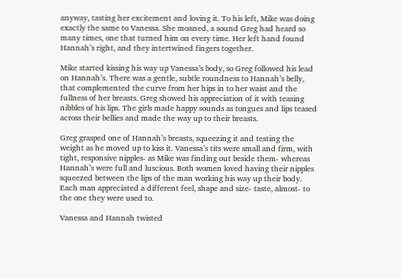anyway, tasting her excitement and loving it. To his left, Mike was doing exactly the same to Vanessa. She moaned, a sound Greg had heard so many times, one that turned him on every time. Her left hand found Hannah’s right, and they intertwined fingers together.

Mike started kissing his way up Vanessa’s body, so Greg followed his lead on Hannah’s. There was a gentle, subtle roundness to Hannah’s belly, that complemented the curve from her hips in to her waist and the fullness of her breasts. Greg showed his appreciation of it with teasing nibbles of his lips. The girls made happy sounds as tongues and lips teased across their bellies and made the way up to their breasts.

Greg grasped one of Hannah’s breasts, squeezing it and testing the weight as he moved up to kiss it. Vanessa’s tits were small and firm, with tight, responsive nipples- as Mike was finding out beside them- whereas Hannah’s were full and luscious. Both women loved having their nipples squeezed between the lips of the man working his way up their body. Each man appreciated a different feel, shape and size- taste, almost- to the one they were used to.

Vanessa and Hannah twisted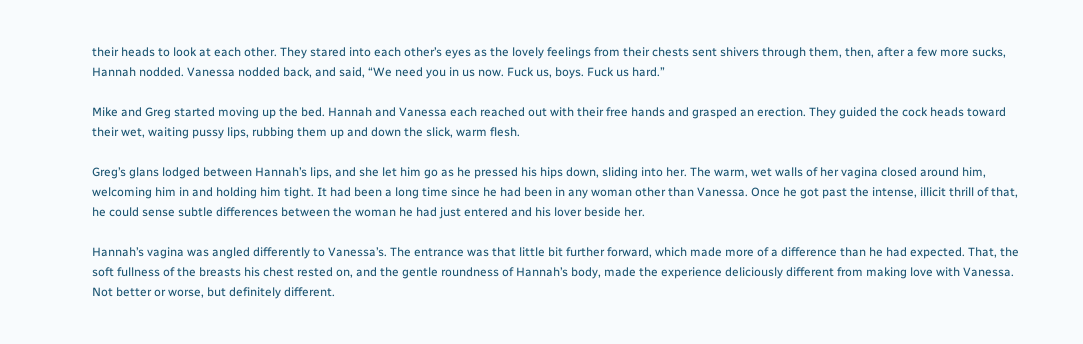their heads to look at each other. They stared into each other’s eyes as the lovely feelings from their chests sent shivers through them, then, after a few more sucks, Hannah nodded. Vanessa nodded back, and said, “We need you in us now. Fuck us, boys. Fuck us hard.”

Mike and Greg started moving up the bed. Hannah and Vanessa each reached out with their free hands and grasped an erection. They guided the cock heads toward their wet, waiting pussy lips, rubbing them up and down the slick, warm flesh.

Greg’s glans lodged between Hannah’s lips, and she let him go as he pressed his hips down, sliding into her. The warm, wet walls of her vagina closed around him, welcoming him in and holding him tight. It had been a long time since he had been in any woman other than Vanessa. Once he got past the intense, illicit thrill of that, he could sense subtle differences between the woman he had just entered and his lover beside her.

Hannah’s vagina was angled differently to Vanessa’s. The entrance was that little bit further forward, which made more of a difference than he had expected. That, the soft fullness of the breasts his chest rested on, and the gentle roundness of Hannah’s body, made the experience deliciously different from making love with Vanessa. Not better or worse, but definitely different.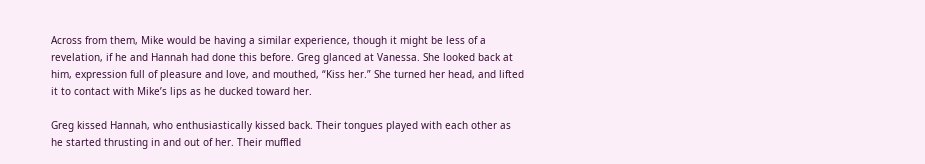Across from them, Mike would be having a similar experience, though it might be less of a revelation, if he and Hannah had done this before. Greg glanced at Vanessa. She looked back at him, expression full of pleasure and love, and mouthed, “Kiss her.” She turned her head, and lifted it to contact with Mike’s lips as he ducked toward her.

Greg kissed Hannah, who enthusiastically kissed back. Their tongues played with each other as he started thrusting in and out of her. Their muffled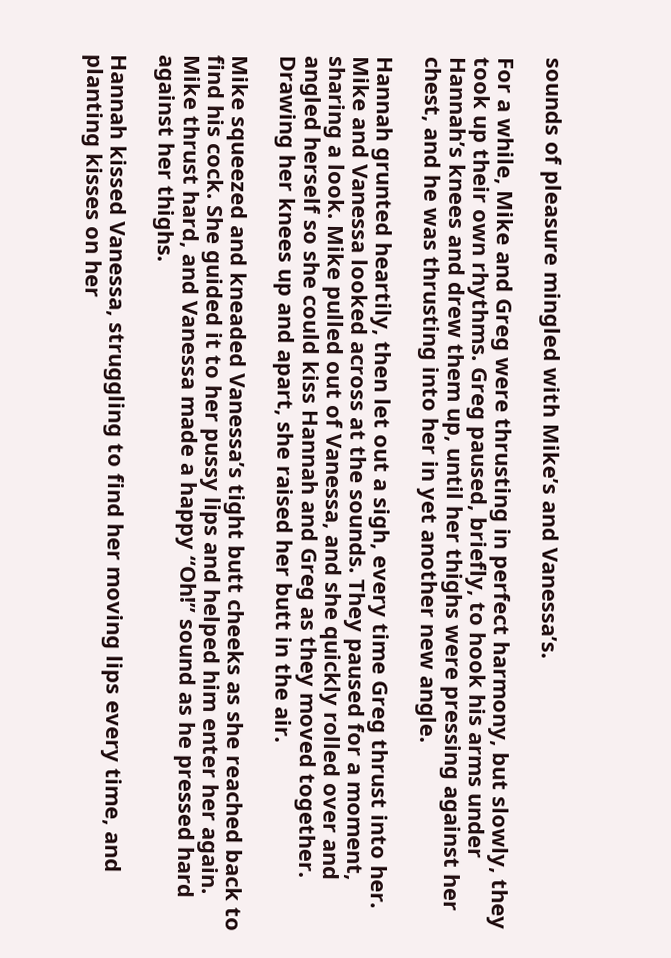sounds of pleasure mingled with Mike’s and Vanessa’s.

For a while, Mike and Greg were thrusting in perfect harmony, but slowly, they took up their own rhythms. Greg paused, briefly, to hook his arms under Hannah’s knees and drew them up, until her thighs were pressing against her chest, and he was thrusting into her in yet another new angle.

Hannah grunted heartily, then let out a sigh, every time Greg thrust into her. Mike and Vanessa looked across at the sounds. They paused for a moment, sharing a look. Mike pulled out of Vanessa, and she quickly rolled over and angled herself so she could kiss Hannah and Greg as they moved together. Drawing her knees up and apart, she raised her butt in the air.

Mike squeezed and kneaded Vanessa’s tight butt cheeks as she reached back to find his cock. She guided it to her pussy lips and helped him enter her again. Mike thrust hard, and Vanessa made a happy “Oh!” sound as he pressed hard against her thighs.

Hannah kissed Vanessa, struggling to find her moving lips every time, and planting kisses on her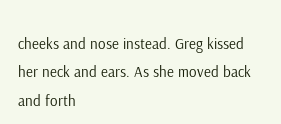cheeks and nose instead. Greg kissed her neck and ears. As she moved back and forth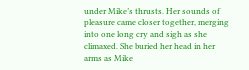under Mike’s thrusts. Her sounds of pleasure came closer together, merging into one long cry and sigh as she climaxed. She buried her head in her arms as Mike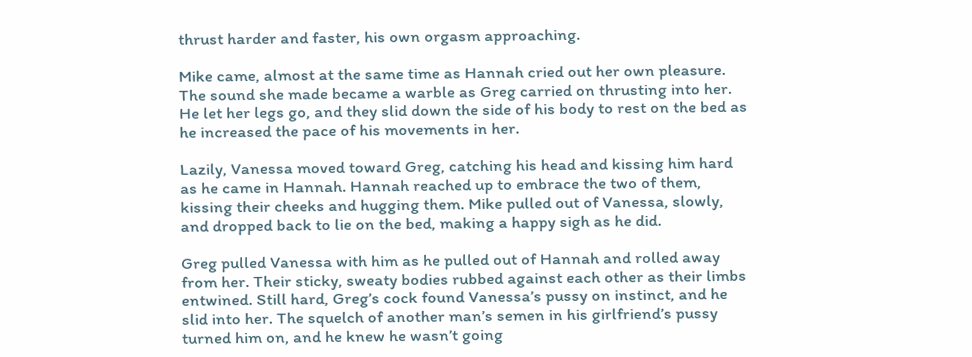thrust harder and faster, his own orgasm approaching.

Mike came, almost at the same time as Hannah cried out her own pleasure. The sound she made became a warble as Greg carried on thrusting into her. He let her legs go, and they slid down the side of his body to rest on the bed as he increased the pace of his movements in her.

Lazily, Vanessa moved toward Greg, catching his head and kissing him hard as he came in Hannah. Hannah reached up to embrace the two of them, kissing their cheeks and hugging them. Mike pulled out of Vanessa, slowly, and dropped back to lie on the bed, making a happy sigh as he did.

Greg pulled Vanessa with him as he pulled out of Hannah and rolled away from her. Their sticky, sweaty bodies rubbed against each other as their limbs entwined. Still hard, Greg’s cock found Vanessa’s pussy on instinct, and he slid into her. The squelch of another man’s semen in his girlfriend’s pussy turned him on, and he knew he wasn’t going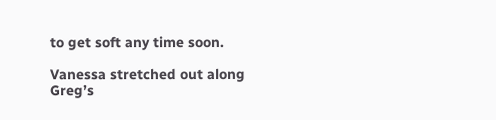to get soft any time soon.

Vanessa stretched out along Greg’s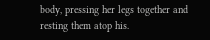body, pressing her legs together and resting them atop his.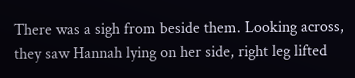There was a sigh from beside them. Looking across, they saw Hannah lying on her side, right leg lifted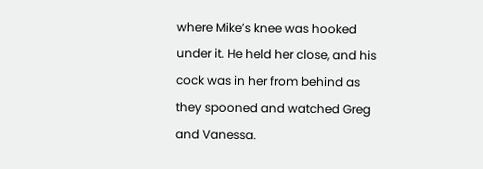where Mike’s knee was hooked under it. He held her close, and his cock was in her from behind as they spooned and watched Greg and Vanessa.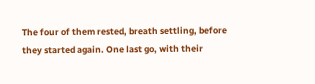The four of them rested, breath settling, before they started again. One last go, with their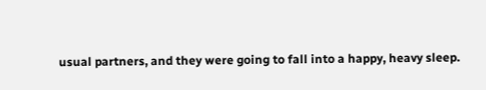usual partners, and they were going to fall into a happy, heavy sleep.